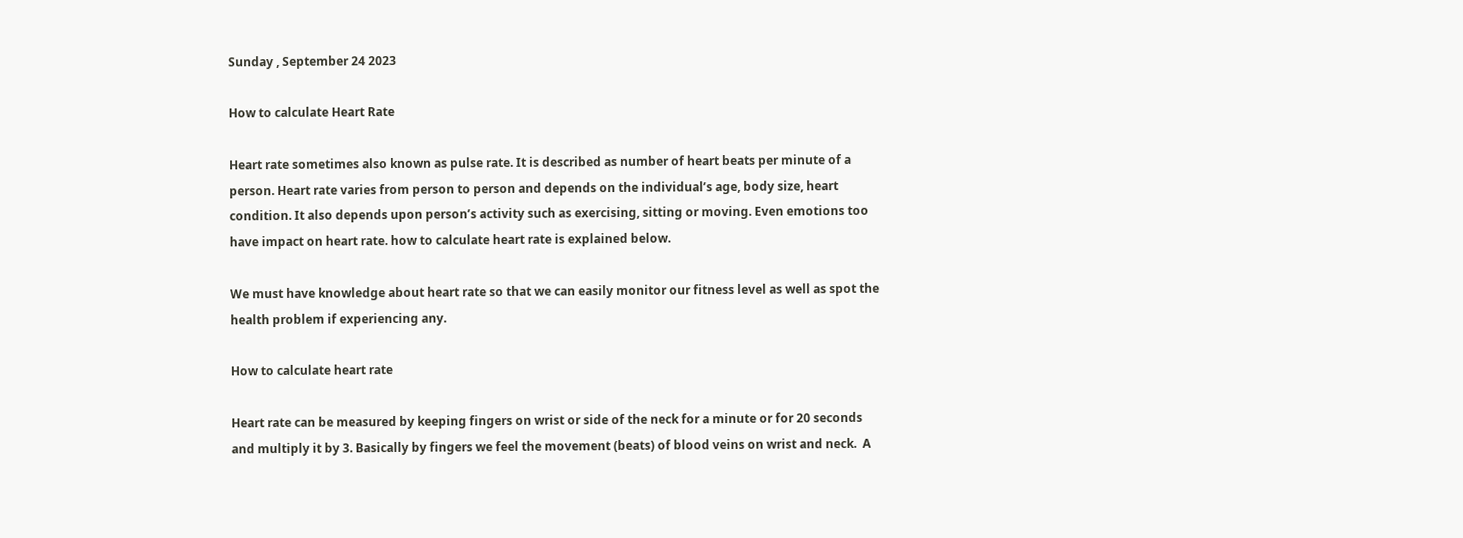Sunday , September 24 2023

How to calculate Heart Rate

Heart rate sometimes also known as pulse rate. It is described as number of heart beats per minute of a person. Heart rate varies from person to person and depends on the individual’s age, body size, heart condition. It also depends upon person’s activity such as exercising, sitting or moving. Even emotions too have impact on heart rate. how to calculate heart rate is explained below.

We must have knowledge about heart rate so that we can easily monitor our fitness level as well as spot the health problem if experiencing any.

How to calculate heart rate

Heart rate can be measured by keeping fingers on wrist or side of the neck for a minute or for 20 seconds and multiply it by 3. Basically by fingers we feel the movement (beats) of blood veins on wrist and neck.  A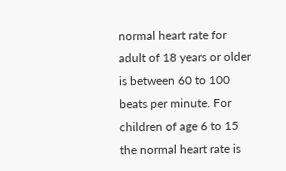normal heart rate for adult of 18 years or older is between 60 to 100 beats per minute. For children of age 6 to 15 the normal heart rate is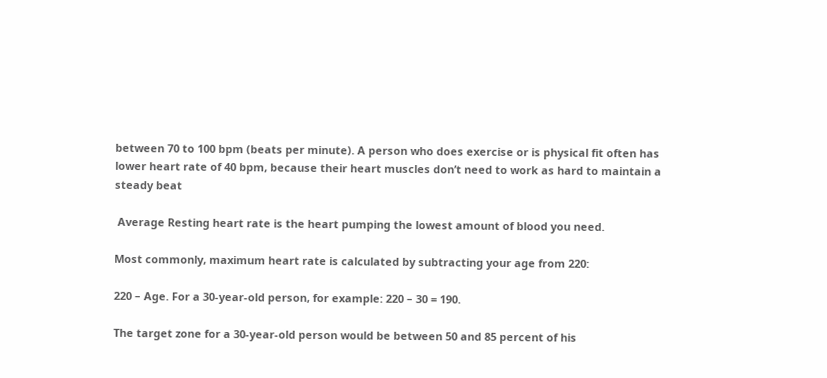between 70 to 100 bpm (beats per minute). A person who does exercise or is physical fit often has lower heart rate of 40 bpm, because their heart muscles don’t need to work as hard to maintain a steady beat

 Average Resting heart rate is the heart pumping the lowest amount of blood you need.

Most commonly, maximum heart rate is calculated by subtracting your age from 220:

220 – Age. For a 30-year-old person, for example: 220 – 30 = 190.

The target zone for a 30-year-old person would be between 50 and 85 percent of his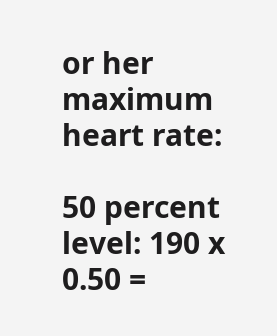or her maximum heart rate:

50 percent level: 190 x 0.50 =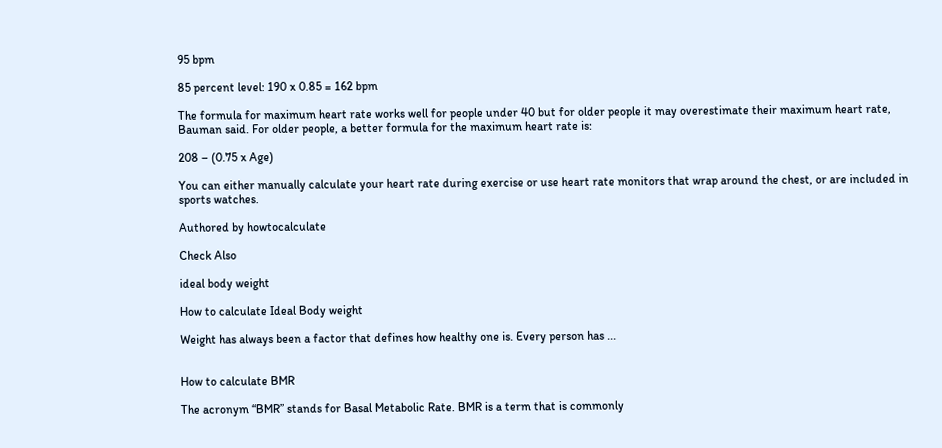95 bpm

85 percent level: 190 x 0.85 = 162 bpm

The formula for maximum heart rate works well for people under 40 but for older people it may overestimate their maximum heart rate, Bauman said. For older people, a better formula for the maximum heart rate is:

208 – (0.75 x Age)

You can either manually calculate your heart rate during exercise or use heart rate monitors that wrap around the chest, or are included in sports watches.

Authored by howtocalculate

Check Also

ideal body weight

How to calculate Ideal Body weight

Weight has always been a factor that defines how healthy one is. Every person has ...


How to calculate BMR

The acronym “BMR” stands for Basal Metabolic Rate. BMR is a term that is commonly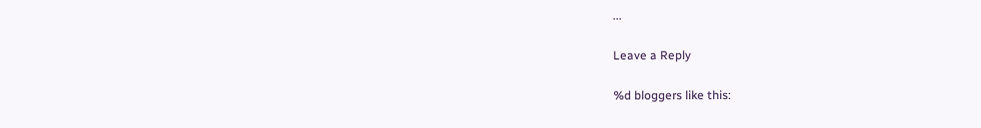...

Leave a Reply

%d bloggers like this: